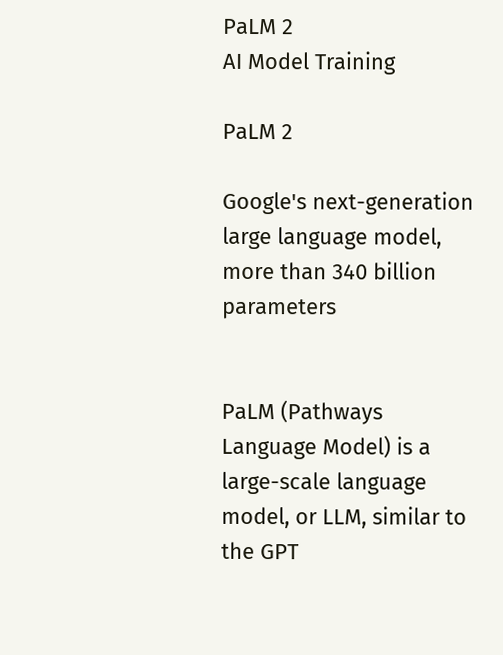PaLM 2
AI Model Training

PaLM 2

Google's next-generation large language model, more than 340 billion parameters


PaLM (Pathways Language Model) is a large-scale language model, or LLM, similar to the GPT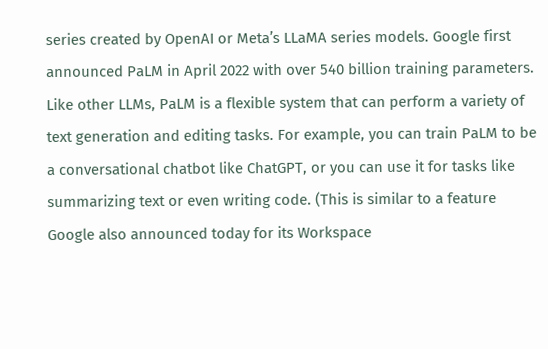series created by OpenAI or Meta’s LLaMA series models. Google first announced PaLM in April 2022 with over 540 billion training parameters. Like other LLMs, PaLM is a flexible system that can perform a variety of text generation and editing tasks. For example, you can train PaLM to be a conversational chatbot like ChatGPT, or you can use it for tasks like summarizing text or even writing code. (This is similar to a feature Google also announced today for its Workspace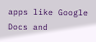apps like Google Docs and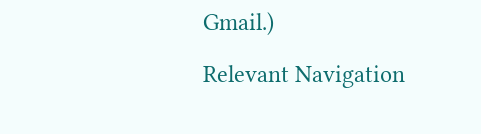Gmail.)

Relevant Navigation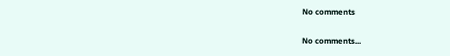No comments

No comments...